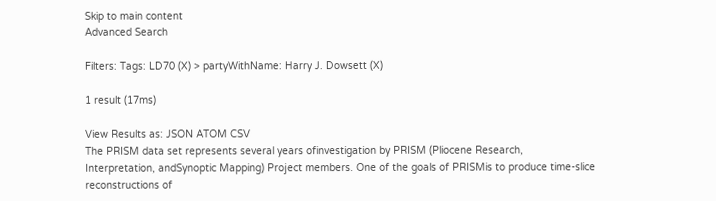Skip to main content
Advanced Search

Filters: Tags: LD70 (X) > partyWithName: Harry J. Dowsett (X)

1 result (17ms)

View Results as: JSON ATOM CSV
The PRISM data set represents several years ofinvestigation by PRISM (Pliocene Research, Interpretation, andSynoptic Mapping) Project members. One of the goals of PRISMis to produce time-slice reconstructions of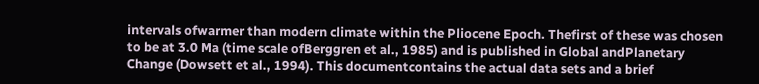intervals ofwarmer than modern climate within the Pliocene Epoch. Thefirst of these was chosen to be at 3.0 Ma (time scale ofBerggren et al., 1985) and is published in Global andPlanetary Change (Dowsett et al., 1994). This documentcontains the actual data sets and a brief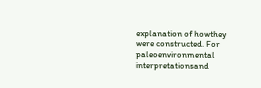explanation of howthey were constructed. For paleoenvironmental interpretationsand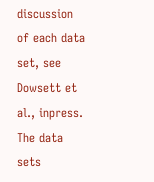discussion of each data set, see Dowsett et al., inpress. The data sets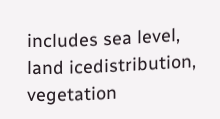includes sea level, land icedistribution, vegetation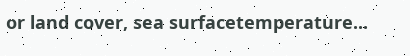or land cover, sea surfacetemperature...